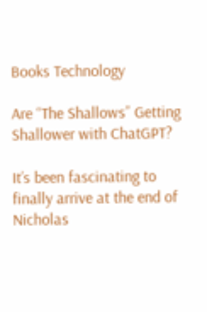Books Technology

Are “The Shallows” Getting Shallower with ChatGPT?

It’s been fascinating to finally arrive at the end of Nicholas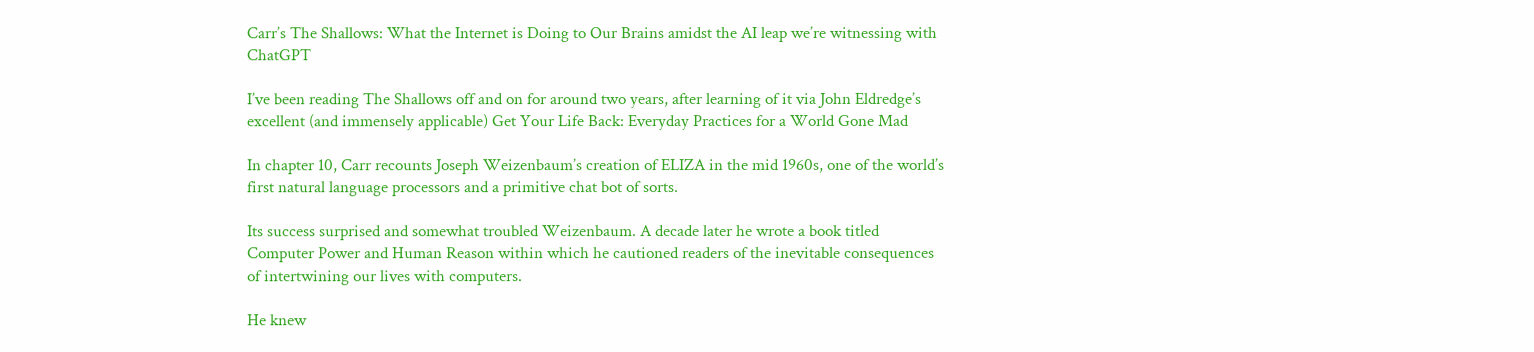Carr’s The Shallows: What the Internet is Doing to Our Brains amidst the AI leap we’re witnessing with ChatGPT

I’ve been reading The Shallows off and on for around two years, after learning of it via John Eldredge’s excellent (and immensely applicable) Get Your Life Back: Everyday Practices for a World Gone Mad

In chapter 10, Carr recounts Joseph Weizenbaum’s creation of ELIZA in the mid 1960s, one of the world’s first natural language processors and a primitive chat bot of sorts.

Its success surprised and somewhat troubled Weizenbaum. A decade later he wrote a book titled Computer Power and Human Reason within which he cautioned readers of the inevitable consequences of intertwining our lives with computers.

He knew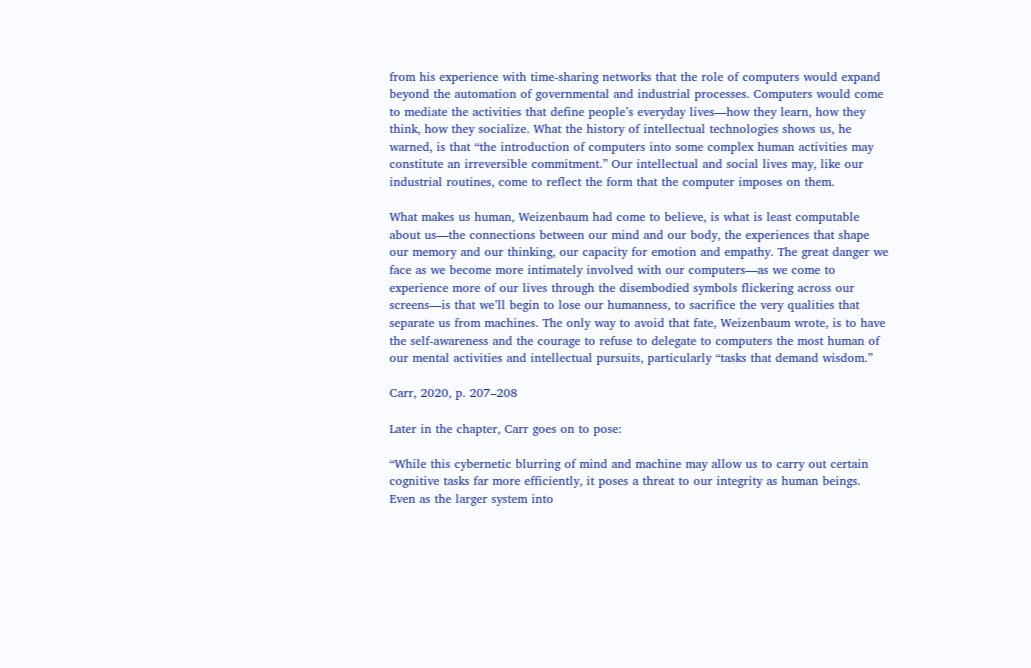from his experience with time-sharing networks that the role of computers would expand beyond the automation of governmental and industrial processes. Computers would come to mediate the activities that define people’s everyday lives—how they learn, how they think, how they socialize. What the history of intellectual technologies shows us, he warned, is that “the introduction of computers into some complex human activities may constitute an irreversible commitment.” Our intellectual and social lives may, like our industrial routines, come to reflect the form that the computer imposes on them.

What makes us human, Weizenbaum had come to believe, is what is least computable about us—the connections between our mind and our body, the experiences that shape our memory and our thinking, our capacity for emotion and empathy. The great danger we face as we become more intimately involved with our computers—as we come to experience more of our lives through the disembodied symbols flickering across our screens—is that we’ll begin to lose our humanness, to sacrifice the very qualities that separate us from machines. The only way to avoid that fate, Weizenbaum wrote, is to have the self-awareness and the courage to refuse to delegate to computers the most human of our mental activities and intellectual pursuits, particularly “tasks that demand wisdom.”

Carr, 2020, p. 207–208

Later in the chapter, Carr goes on to pose:

“While this cybernetic blurring of mind and machine may allow us to carry out certain cognitive tasks far more efficiently, it poses a threat to our integrity as human beings. Even as the larger system into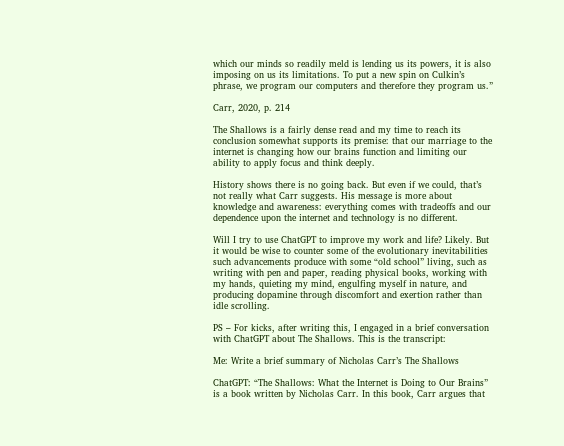which our minds so readily meld is lending us its powers, it is also imposing on us its limitations. To put a new spin on Culkin’s phrase, we program our computers and therefore they program us.”

Carr, 2020, p. 214

The Shallows is a fairly dense read and my time to reach its conclusion somewhat supports its premise: that our marriage to the internet is changing how our brains function and limiting our ability to apply focus and think deeply.

History shows there is no going back. But even if we could, that’s not really what Carr suggests. His message is more about knowledge and awareness: everything comes with tradeoffs and our dependence upon the internet and technology is no different.

Will I try to use ChatGPT to improve my work and life? Likely. But it would be wise to counter some of the evolutionary inevitabilities such advancements produce with some “old school” living, such as writing with pen and paper, reading physical books, working with my hands, quieting my mind, engulfing myself in nature, and producing dopamine through discomfort and exertion rather than idle scrolling.

PS – For kicks, after writing this, I engaged in a brief conversation with ChatGPT about The Shallows. This is the transcript:

Me: Write a brief summary of Nicholas Carr’s The Shallows

ChatGPT: “The Shallows: What the Internet is Doing to Our Brains” is a book written by Nicholas Carr. In this book, Carr argues that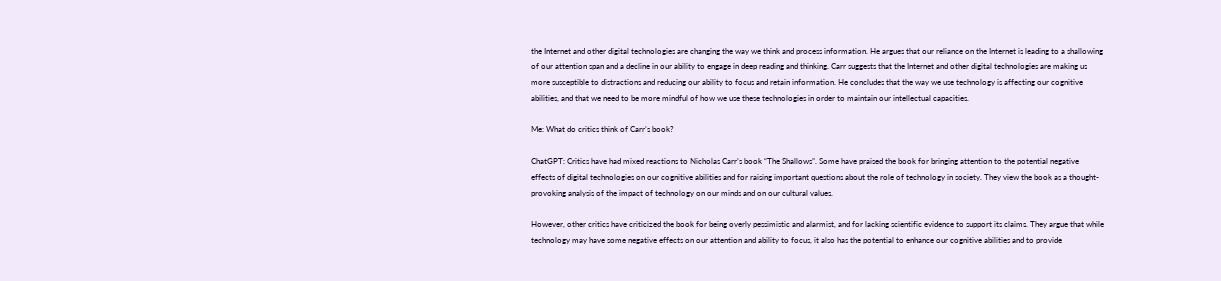the Internet and other digital technologies are changing the way we think and process information. He argues that our reliance on the Internet is leading to a shallowing of our attention span and a decline in our ability to engage in deep reading and thinking. Carr suggests that the Internet and other digital technologies are making us more susceptible to distractions and reducing our ability to focus and retain information. He concludes that the way we use technology is affecting our cognitive abilities, and that we need to be more mindful of how we use these technologies in order to maintain our intellectual capacities.

Me: What do critics think of Carr’s book?

ChatGPT: Critics have had mixed reactions to Nicholas Carr’s book “The Shallows”. Some have praised the book for bringing attention to the potential negative effects of digital technologies on our cognitive abilities and for raising important questions about the role of technology in society. They view the book as a thought-provoking analysis of the impact of technology on our minds and on our cultural values.

However, other critics have criticized the book for being overly pessimistic and alarmist, and for lacking scientific evidence to support its claims. They argue that while technology may have some negative effects on our attention and ability to focus, it also has the potential to enhance our cognitive abilities and to provide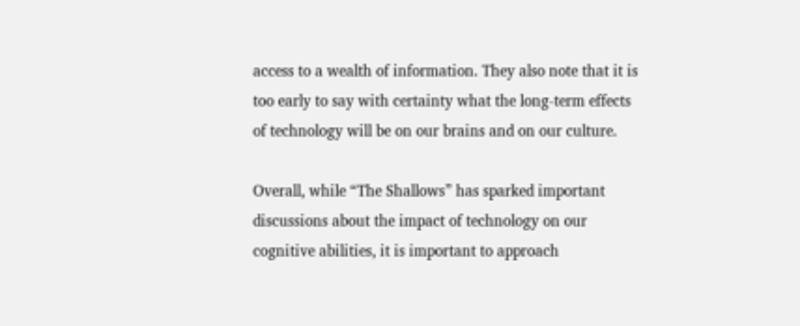access to a wealth of information. They also note that it is too early to say with certainty what the long-term effects of technology will be on our brains and on our culture.

Overall, while “The Shallows” has sparked important discussions about the impact of technology on our cognitive abilities, it is important to approach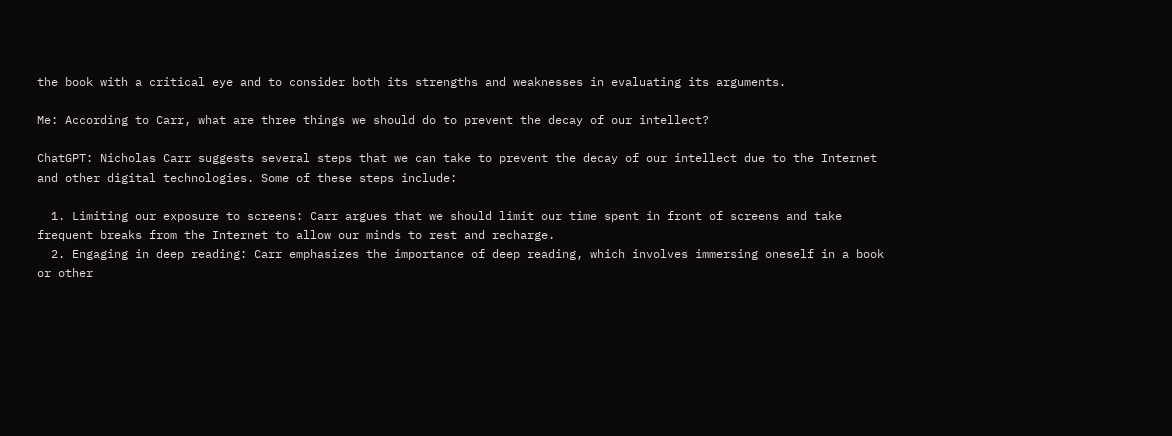the book with a critical eye and to consider both its strengths and weaknesses in evaluating its arguments.

Me: According to Carr, what are three things we should do to prevent the decay of our intellect?

ChatGPT: Nicholas Carr suggests several steps that we can take to prevent the decay of our intellect due to the Internet and other digital technologies. Some of these steps include:

  1. Limiting our exposure to screens: Carr argues that we should limit our time spent in front of screens and take frequent breaks from the Internet to allow our minds to rest and recharge.
  2. Engaging in deep reading: Carr emphasizes the importance of deep reading, which involves immersing oneself in a book or other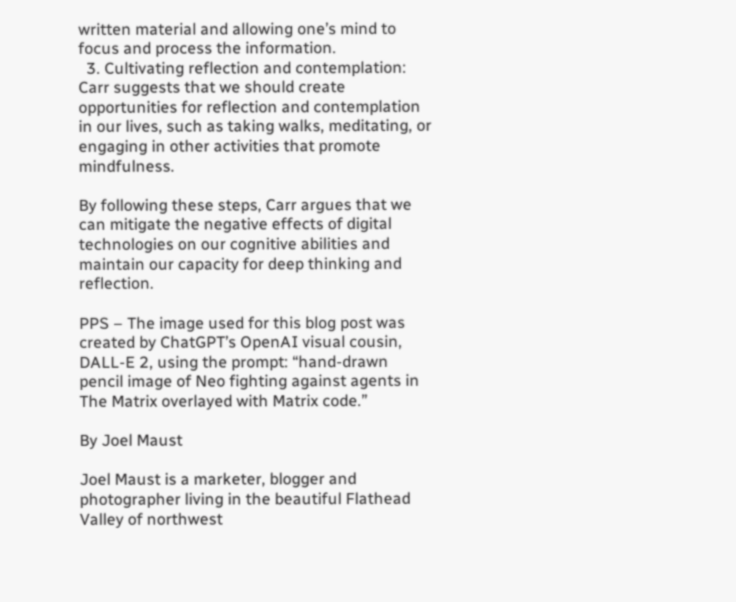written material and allowing one’s mind to focus and process the information.
  3. Cultivating reflection and contemplation: Carr suggests that we should create opportunities for reflection and contemplation in our lives, such as taking walks, meditating, or engaging in other activities that promote mindfulness.

By following these steps, Carr argues that we can mitigate the negative effects of digital technologies on our cognitive abilities and maintain our capacity for deep thinking and reflection.

PPS – The image used for this blog post was created by ChatGPT’s OpenAI visual cousin, DALL-E 2, using the prompt: “hand-drawn pencil image of Neo fighting against agents in The Matrix overlayed with Matrix code.”

By Joel Maust

Joel Maust is a marketer, blogger and photographer living in the beautiful Flathead Valley of northwest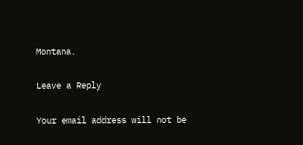Montana.

Leave a Reply

Your email address will not be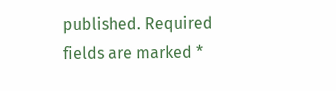published. Required fields are marked *